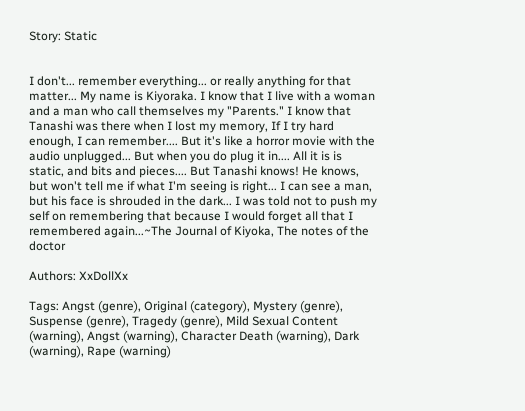Story: Static


I don't... remember everything... or really anything for that matter... My name is Kiyoraka. I know that I live with a woman and a man who call themselves my "Parents." I know that Tanashi was there when I lost my memory, If I try hard enough, I can remember.... But it's like a horror movie with the audio unplugged... But when you do plug it in.... All it is is static, and bits and pieces.... But Tanashi knows! He knows, but won't tell me if what I'm seeing is right... I can see a man, but his face is shrouded in the dark... I was told not to push my self on remembering that because I would forget all that I remembered again...~The Journal of Kiyoka, The notes of the doctor

Authors: XxDollXx

Tags: Angst (genre), Original (category), Mystery (genre), Suspense (genre), Tragedy (genre), Mild Sexual Content (warning), Angst (warning), Character Death (warning), Dark (warning), Rape (warning)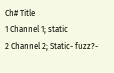Ch# Title
1 Channel 1; static
2 Channel 2; Static- fuzz?-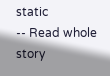static
-- Read whole story